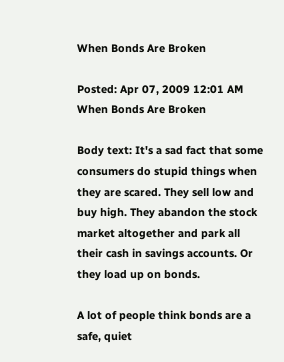When Bonds Are Broken

Posted: Apr 07, 2009 12:01 AM
When Bonds Are Broken

Body text: It's a sad fact that some consumers do stupid things when they are scared. They sell low and buy high. They abandon the stock market altogether and park all their cash in savings accounts. Or they load up on bonds.

A lot of people think bonds are a safe, quiet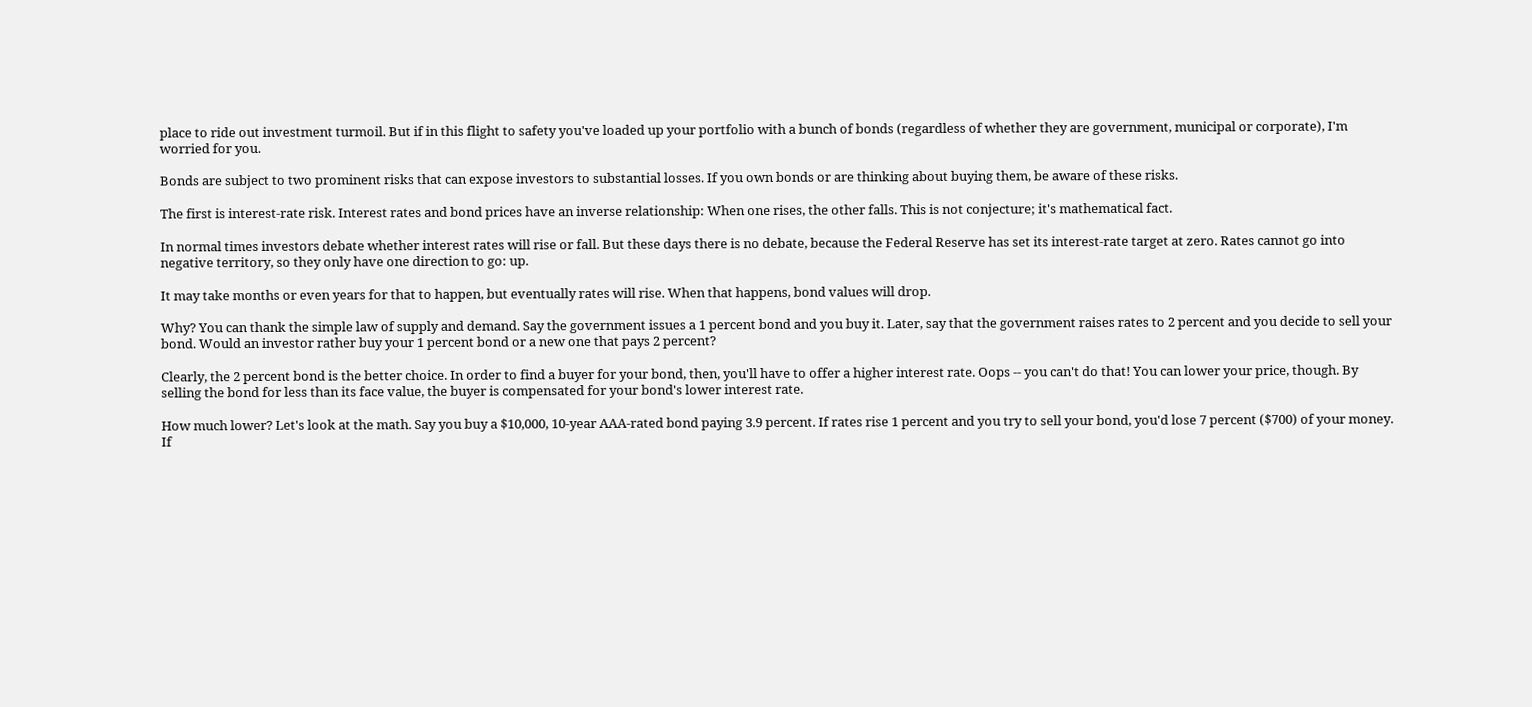place to ride out investment turmoil. But if in this flight to safety you've loaded up your portfolio with a bunch of bonds (regardless of whether they are government, municipal or corporate), I'm worried for you.

Bonds are subject to two prominent risks that can expose investors to substantial losses. If you own bonds or are thinking about buying them, be aware of these risks.

The first is interest-rate risk. Interest rates and bond prices have an inverse relationship: When one rises, the other falls. This is not conjecture; it's mathematical fact.

In normal times investors debate whether interest rates will rise or fall. But these days there is no debate, because the Federal Reserve has set its interest-rate target at zero. Rates cannot go into negative territory, so they only have one direction to go: up.

It may take months or even years for that to happen, but eventually rates will rise. When that happens, bond values will drop.

Why? You can thank the simple law of supply and demand. Say the government issues a 1 percent bond and you buy it. Later, say that the government raises rates to 2 percent and you decide to sell your bond. Would an investor rather buy your 1 percent bond or a new one that pays 2 percent?

Clearly, the 2 percent bond is the better choice. In order to find a buyer for your bond, then, you'll have to offer a higher interest rate. Oops -- you can't do that! You can lower your price, though. By selling the bond for less than its face value, the buyer is compensated for your bond's lower interest rate.

How much lower? Let's look at the math. Say you buy a $10,000, 10-year AAA-rated bond paying 3.9 percent. If rates rise 1 percent and you try to sell your bond, you'd lose 7 percent ($700) of your money. If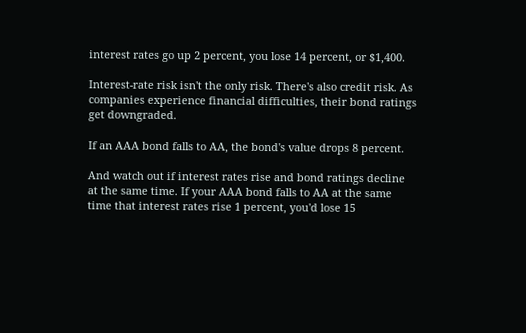interest rates go up 2 percent, you lose 14 percent, or $1,400.

Interest-rate risk isn't the only risk. There's also credit risk. As companies experience financial difficulties, their bond ratings get downgraded.

If an AAA bond falls to AA, the bond's value drops 8 percent.

And watch out if interest rates rise and bond ratings decline at the same time. If your AAA bond falls to AA at the same time that interest rates rise 1 percent, you'd lose 15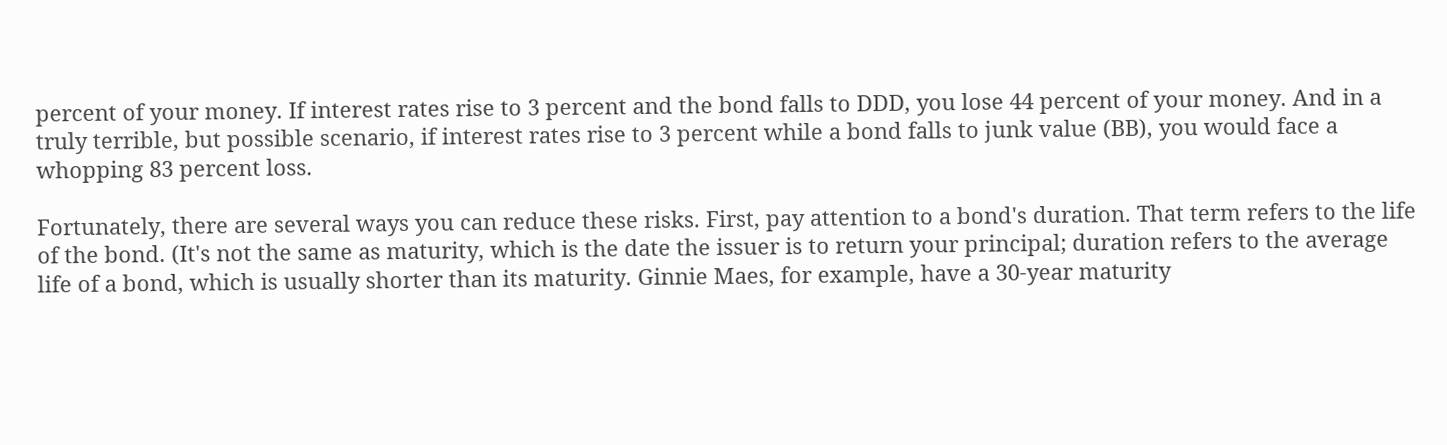percent of your money. If interest rates rise to 3 percent and the bond falls to DDD, you lose 44 percent of your money. And in a truly terrible, but possible scenario, if interest rates rise to 3 percent while a bond falls to junk value (BB), you would face a whopping 83 percent loss.

Fortunately, there are several ways you can reduce these risks. First, pay attention to a bond's duration. That term refers to the life of the bond. (It's not the same as maturity, which is the date the issuer is to return your principal; duration refers to the average life of a bond, which is usually shorter than its maturity. Ginnie Maes, for example, have a 30-year maturity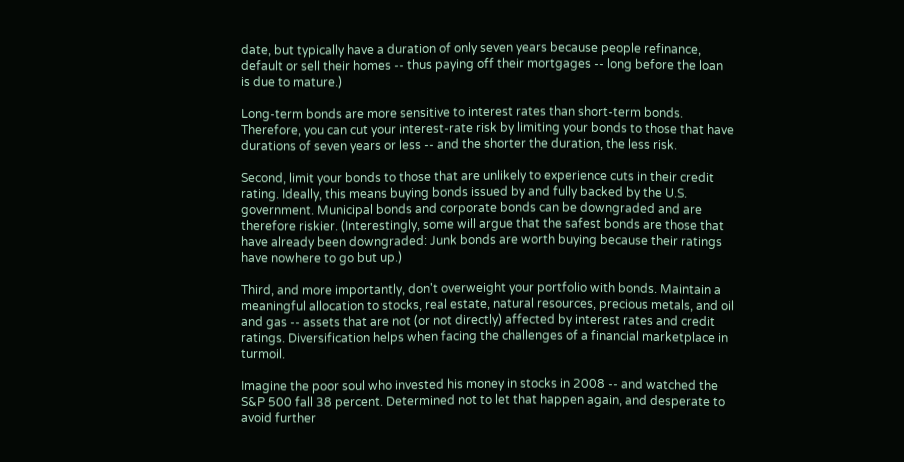date, but typically have a duration of only seven years because people refinance, default or sell their homes -- thus paying off their mortgages -- long before the loan is due to mature.)

Long-term bonds are more sensitive to interest rates than short-term bonds. Therefore, you can cut your interest-rate risk by limiting your bonds to those that have durations of seven years or less -- and the shorter the duration, the less risk.

Second, limit your bonds to those that are unlikely to experience cuts in their credit rating. Ideally, this means buying bonds issued by and fully backed by the U.S. government. Municipal bonds and corporate bonds can be downgraded and are therefore riskier. (Interestingly, some will argue that the safest bonds are those that have already been downgraded: Junk bonds are worth buying because their ratings have nowhere to go but up.)

Third, and more importantly, don't overweight your portfolio with bonds. Maintain a meaningful allocation to stocks, real estate, natural resources, precious metals, and oil and gas -- assets that are not (or not directly) affected by interest rates and credit ratings. Diversification helps when facing the challenges of a financial marketplace in turmoil.

Imagine the poor soul who invested his money in stocks in 2008 -- and watched the S&P 500 fall 38 percent. Determined not to let that happen again, and desperate to avoid further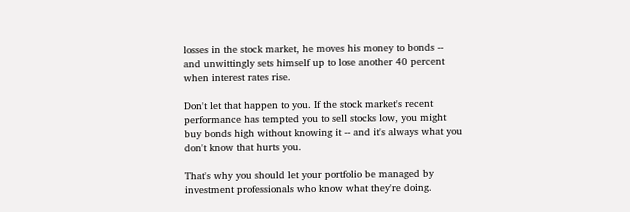losses in the stock market, he moves his money to bonds -- and unwittingly sets himself up to lose another 40 percent when interest rates rise.

Don't let that happen to you. If the stock market's recent performance has tempted you to sell stocks low, you might buy bonds high without knowing it -- and it's always what you don't know that hurts you.

That's why you should let your portfolio be managed by investment professionals who know what they're doing.